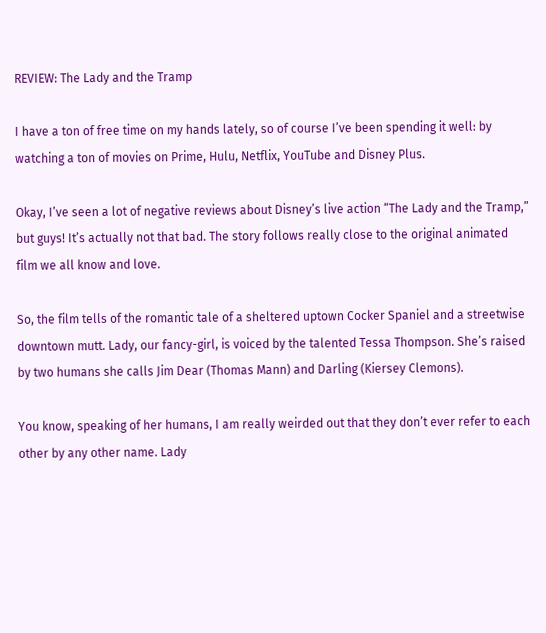REVIEW: The Lady and the Tramp

I have a ton of free time on my hands lately, so of course I’ve been spending it well: by watching a ton of movies on Prime, Hulu, Netflix, YouTube and Disney Plus.

Okay, I’ve seen a lot of negative reviews about Disney’s live action “The Lady and the Tramp,” but guys! It’s actually not that bad. The story follows really close to the original animated film we all know and love.

So, the film tells of the romantic tale of a sheltered uptown Cocker Spaniel and a streetwise downtown mutt. Lady, our fancy-girl, is voiced by the talented Tessa Thompson. She’s raised by two humans she calls Jim Dear (Thomas Mann) and Darling (Kiersey Clemons).

You know, speaking of her humans, I am really weirded out that they don’t ever refer to each other by any other name. Lady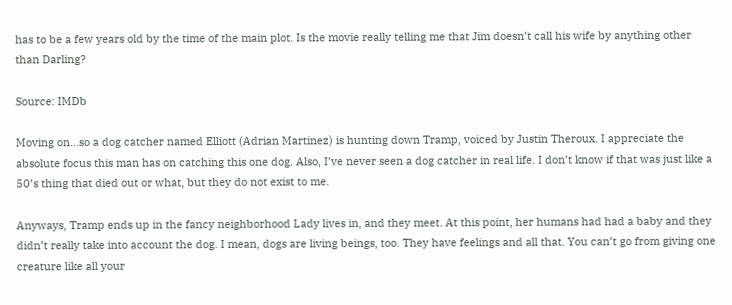has to be a few years old by the time of the main plot. Is the movie really telling me that Jim doesn’t call his wife by anything other than Darling?

Source: IMDb

Moving on…so a dog catcher named Elliott (Adrian Martinez) is hunting down Tramp, voiced by Justin Theroux. I appreciate the absolute focus this man has on catching this one dog. Also, I’ve never seen a dog catcher in real life. I don’t know if that was just like a 50’s thing that died out or what, but they do not exist to me.

Anyways, Tramp ends up in the fancy neighborhood Lady lives in, and they meet. At this point, her humans had had a baby and they didn’t really take into account the dog. I mean, dogs are living beings, too. They have feelings and all that. You can’t go from giving one creature like all your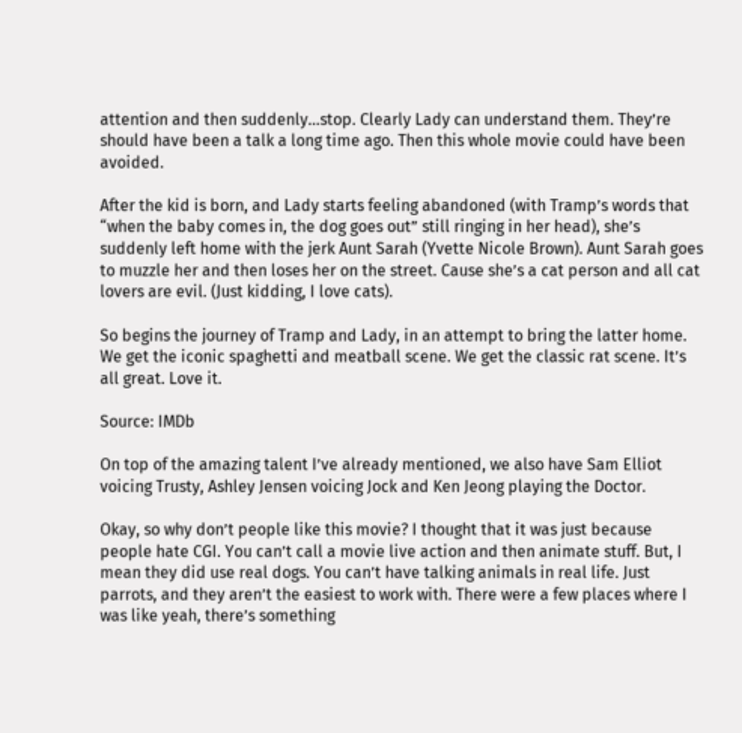attention and then suddenly…stop. Clearly Lady can understand them. They’re should have been a talk a long time ago. Then this whole movie could have been avoided.

After the kid is born, and Lady starts feeling abandoned (with Tramp’s words that “when the baby comes in, the dog goes out” still ringing in her head), she’s suddenly left home with the jerk Aunt Sarah (Yvette Nicole Brown). Aunt Sarah goes to muzzle her and then loses her on the street. Cause she’s a cat person and all cat lovers are evil. (Just kidding, I love cats).

So begins the journey of Tramp and Lady, in an attempt to bring the latter home. We get the iconic spaghetti and meatball scene. We get the classic rat scene. It’s all great. Love it.

Source: IMDb

On top of the amazing talent I’ve already mentioned, we also have Sam Elliot voicing Trusty, Ashley Jensen voicing Jock and Ken Jeong playing the Doctor.

Okay, so why don’t people like this movie? I thought that it was just because people hate CGI. You can’t call a movie live action and then animate stuff. But, I mean they did use real dogs. You can’t have talking animals in real life. Just parrots, and they aren’t the easiest to work with. There were a few places where I was like yeah, there’s something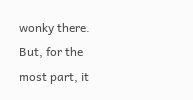wonky there. But, for the most part, it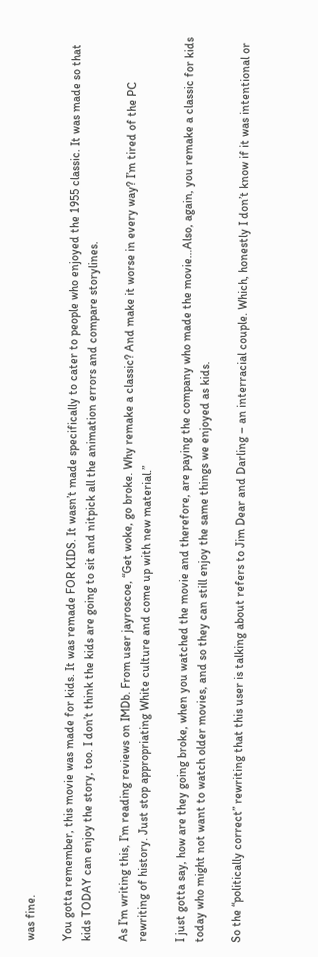was fine.

You gotta remember, this movie was made for kids. It was remade FOR KIDS. It wasn’t made specifically to cater to people who enjoyed the 1955 classic. It was made so that kids TODAY can enjoy the story, too. I don’t think the kids are going to sit and nitpick all the animation errors and compare storylines.

As I’m writing this, I’m reading reviews on IMDb. From user jayroscoe, “Get woke, go broke. Why remake a classic? And make it worse in every way? I’m tired of the PC rewriting of history. Just stop appropriating White culture and come up with new material.”

I just gotta say, how are they going broke, when you watched the movie and therefore, are paying the company who made the movie…Also, again, you remake a classic for kids today who might not want to watch older movies, and so they can still enjoy the same things we enjoyed as kids.

So the “politically correct” rewriting that this user is talking about refers to Jim Dear and Darling – an interracial couple. Which, honestly I don’t know if it was intentional or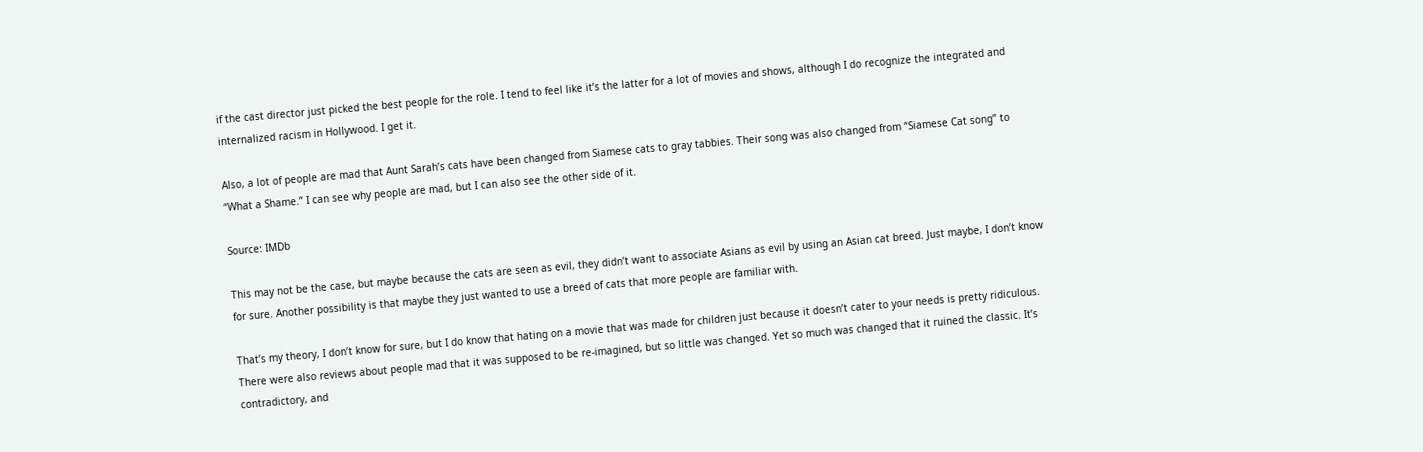if the cast director just picked the best people for the role. I tend to feel like it’s the latter for a lot of movies and shows, although I do recognize the integrated and internalized racism in Hollywood. I get it.

Also, a lot of people are mad that Aunt Sarah’s cats have been changed from Siamese cats to gray tabbies. Their song was also changed from “Siamese Cat song” to “What a Shame.” I can see why people are mad, but I can also see the other side of it.

Source: IMDb

This may not be the case, but maybe because the cats are seen as evil, they didn’t want to associate Asians as evil by using an Asian cat breed. Just maybe, I don’t know for sure. Another possibility is that maybe they just wanted to use a breed of cats that more people are familiar with.

That’s my theory, I don’t know for sure, but I do know that hating on a movie that was made for children just because it doesn’t cater to your needs is pretty ridiculous. There were also reviews about people mad that it was supposed to be re-imagined, but so little was changed. Yet so much was changed that it ruined the classic. It’s contradictory, and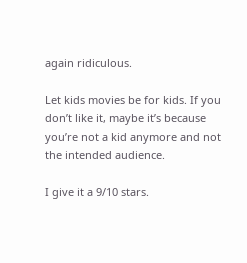again ridiculous.

Let kids movies be for kids. If you don’t like it, maybe it’s because you’re not a kid anymore and not the intended audience.

I give it a 9/10 stars.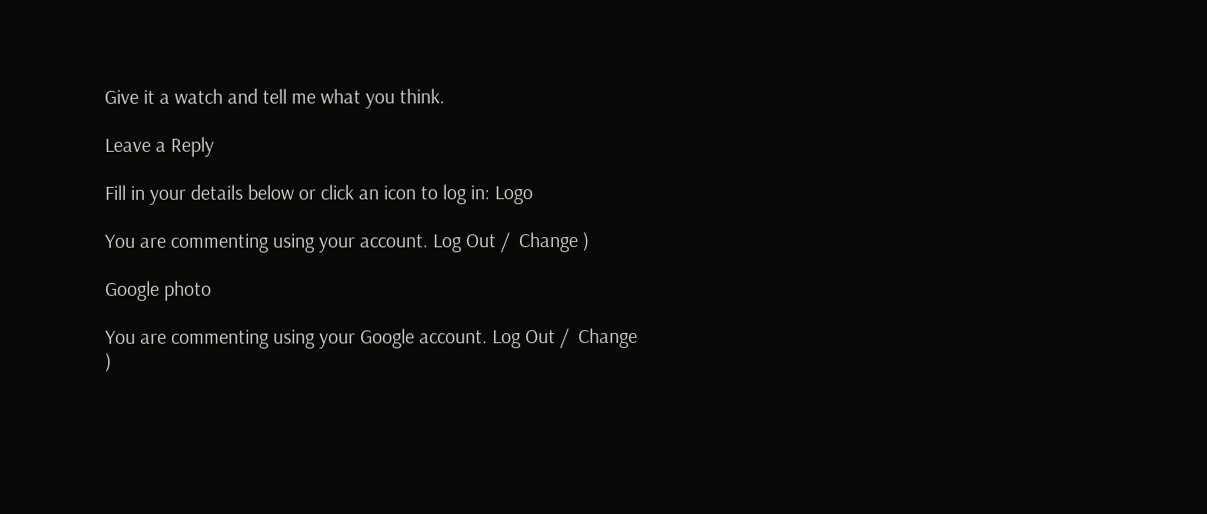Give it a watch and tell me what you think.

Leave a Reply

Fill in your details below or click an icon to log in: Logo

You are commenting using your account. Log Out /  Change )

Google photo

You are commenting using your Google account. Log Out /  Change )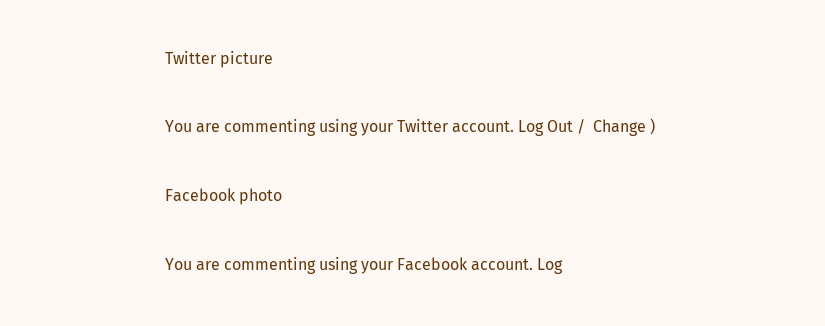Twitter picture

You are commenting using your Twitter account. Log Out /  Change )

Facebook photo

You are commenting using your Facebook account. Log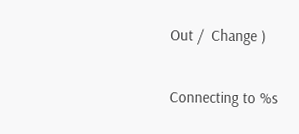Out /  Change )

Connecting to %s